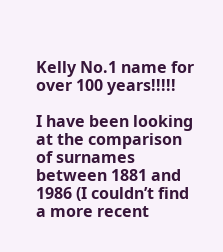Kelly No.1 name for over 100 years!!!!!

I have been looking at the comparison of surnames between 1881 and 1986 (I couldn’t find a more recent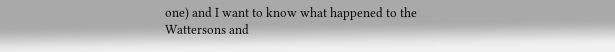one) and I want to know what happened to the Wattersons and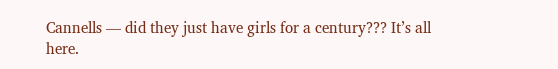Cannells — did they just have girls for a century??? It’s all here.